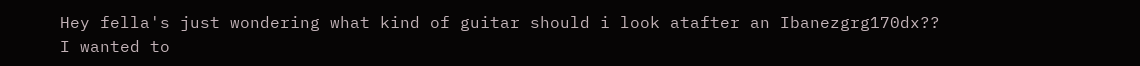Hey fella's just wondering what kind of guitar should i look atafter an Ibanezgrg170dx??
I wanted to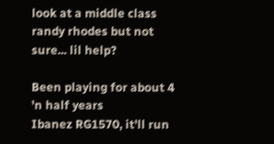look at a middle class randy rhodes but not sure... lil help?

Been playing for about 4 'n half years
Ibanez RG1570, it'll run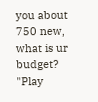you about 750 new, what is ur budget?
"Play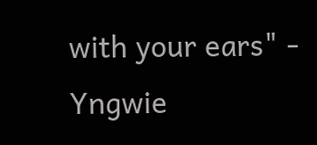with your ears" - Yngwie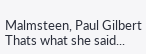Malmsteen, Paul Gilbert
Thats what she said...